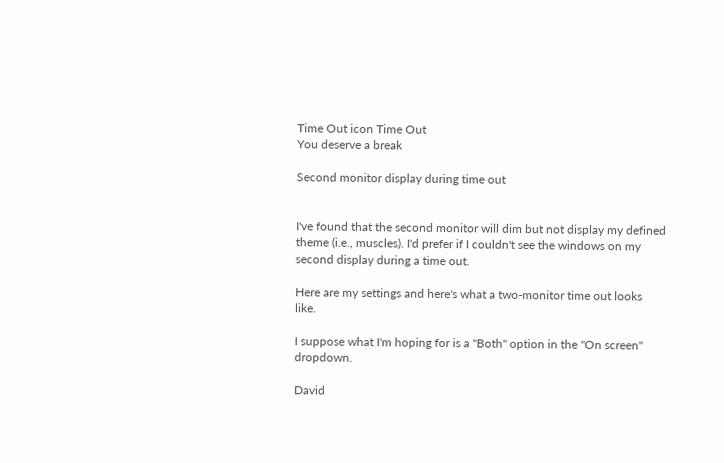Time Out icon Time Out
You deserve a break

Second monitor display during time out


I've found that the second monitor will dim but not display my defined theme (i.e., muscles). I'd prefer if I couldn't see the windows on my second display during a time out.

Here are my settings and here's what a two-monitor time out looks like.

I suppose what I'm hoping for is a "Both" option in the "On screen" dropdown.

David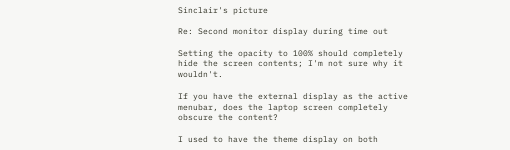Sinclair's picture

Re: Second monitor display during time out

Setting the opacity to 100% should completely hide the screen contents; I'm not sure why it wouldn't.

If you have the external display as the active menubar, does the laptop screen completely obscure the content?

I used to have the theme display on both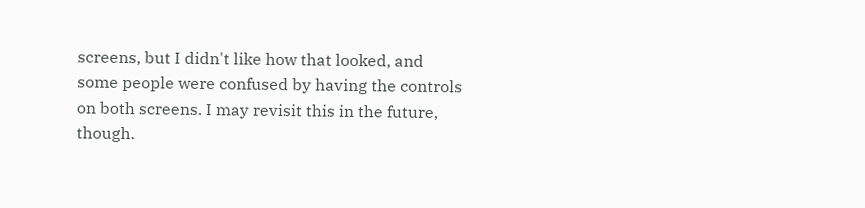screens, but I didn't like how that looked, and some people were confused by having the controls on both screens. I may revisit this in the future, though.